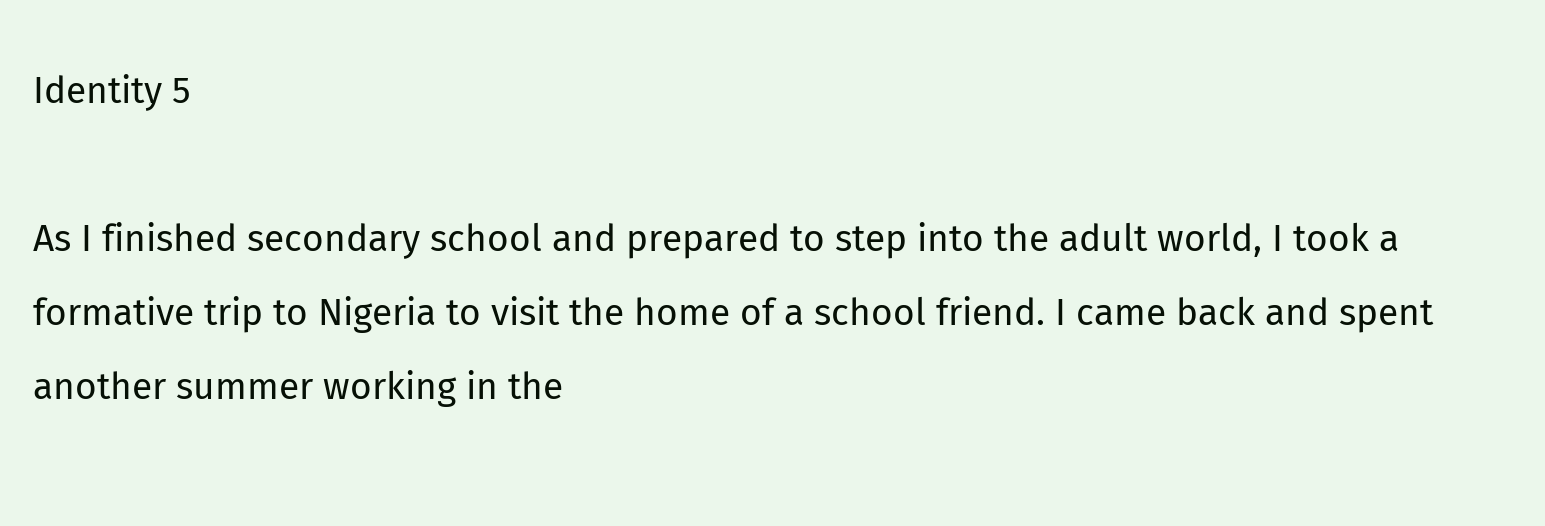Identity 5

As I finished secondary school and prepared to step into the adult world, I took a formative trip to Nigeria to visit the home of a school friend. I came back and spent another summer working in the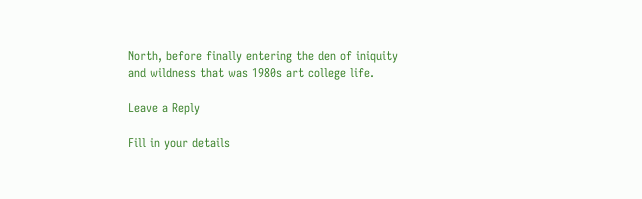North, before finally entering the den of iniquity and wildness that was 1980s art college life.

Leave a Reply

Fill in your details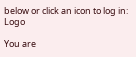below or click an icon to log in: Logo

You are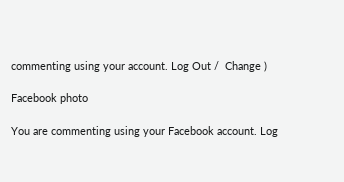commenting using your account. Log Out /  Change )

Facebook photo

You are commenting using your Facebook account. Log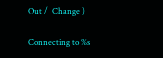Out /  Change )

Connecting to %s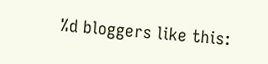%d bloggers like this: